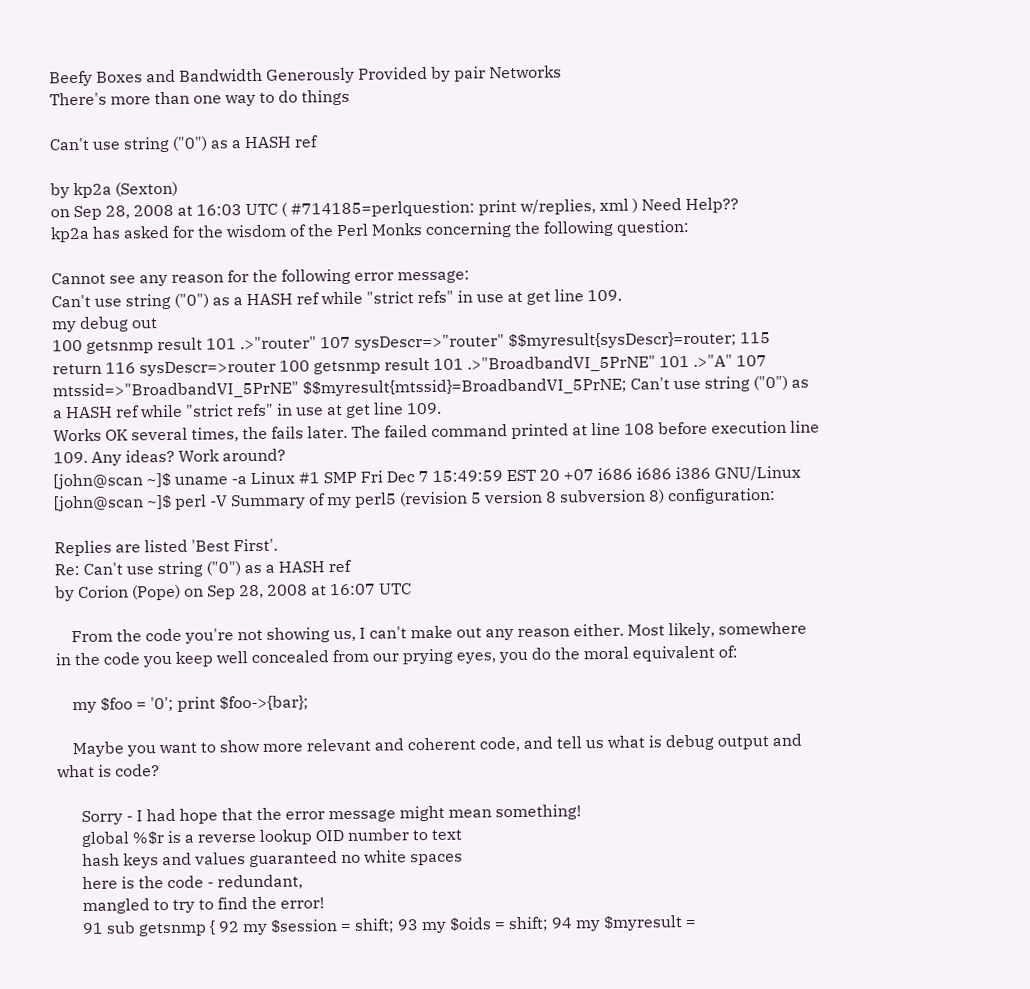Beefy Boxes and Bandwidth Generously Provided by pair Networks
There's more than one way to do things

Can't use string ("0") as a HASH ref

by kp2a (Sexton)
on Sep 28, 2008 at 16:03 UTC ( #714185=perlquestion: print w/replies, xml ) Need Help??
kp2a has asked for the wisdom of the Perl Monks concerning the following question:

Cannot see any reason for the following error message:
Can't use string ("0") as a HASH ref while "strict refs" in use at get line 109.
my debug out
100 getsnmp result 101 .>"router" 107 sysDescr=>"router" $$myresult{sysDescr}=router; 115 return 116 sysDescr=>router 100 getsnmp result 101 .>"BroadbandVI_5PrNE" 101 .>"A" 107 mtssid=>"BroadbandVI_5PrNE" $$myresult{mtssid}=BroadbandVI_5PrNE; Can't use string ("0") as a HASH ref while "strict refs" in use at get line 109.
Works OK several times, the fails later. The failed command printed at line 108 before execution line 109. Any ideas? Work around?
[john@scan ~]$ uname -a Linux #1 SMP Fri Dec 7 15:49:59 EST 20 +07 i686 i686 i386 GNU/Linux [john@scan ~]$ perl -V Summary of my perl5 (revision 5 version 8 subversion 8) configuration:

Replies are listed 'Best First'.
Re: Can't use string ("0") as a HASH ref
by Corion (Pope) on Sep 28, 2008 at 16:07 UTC

    From the code you're not showing us, I can't make out any reason either. Most likely, somewhere in the code you keep well concealed from our prying eyes, you do the moral equivalent of:

    my $foo = '0'; print $foo->{bar};

    Maybe you want to show more relevant and coherent code, and tell us what is debug output and what is code?

      Sorry - I had hope that the error message might mean something!
      global %$r is a reverse lookup OID number to text
      hash keys and values guaranteed no white spaces
      here is the code - redundant,
      mangled to try to find the error!
      91 sub getsnmp { 92 my $session = shift; 93 my $oids = shift; 94 my $myresult =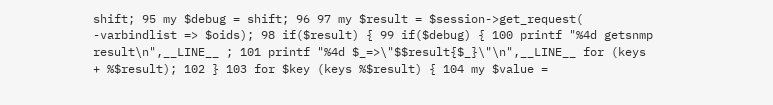shift; 95 my $debug = shift; 96 97 my $result = $session->get_request( -varbindlist => $oids); 98 if($result) { 99 if($debug) { 100 printf "%4d getsnmp result\n",__LINE__ ; 101 printf "%4d $_=>\"$$result{$_}\"\n",__LINE__ for (keys + %$result); 102 } 103 for $key (keys %$result) { 104 my $value =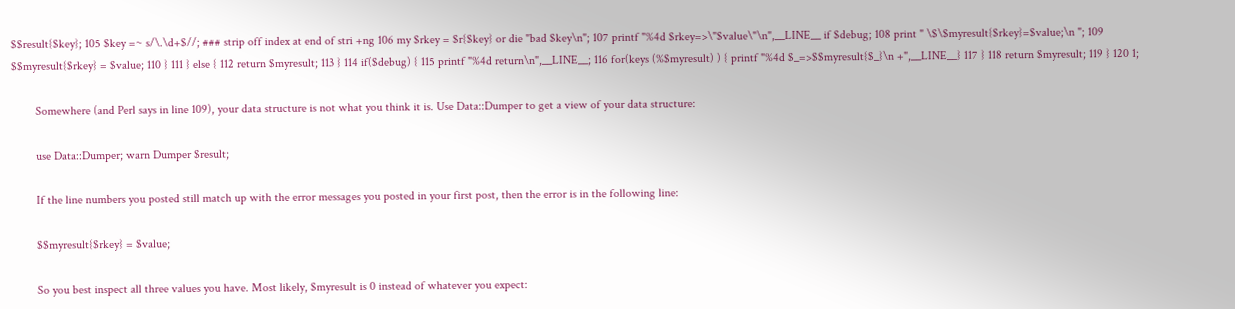$$result{$key}; 105 $key =~ s/\.\d+$//; ### strip off index at end of stri +ng 106 my $rkey = $r{$key} or die "bad $key\n"; 107 printf "%4d $rkey=>\"$value\"\n",__LINE__ if $debug; 108 print " \$\$myresult{$rkey}=$value;\n "; 109 $$myresult{$rkey} = $value; 110 } 111 } else { 112 return $myresult; 113 } 114 if($debug) { 115 printf "%4d return\n",__LINE__; 116 for(keys (%$myresult) ) { printf "%4d $_=>$$myresult{$_}\n +",__LINE__} 117 } 118 return $myresult; 119 } 120 1;

        Somewhere (and Perl says in line 109), your data structure is not what you think it is. Use Data::Dumper to get a view of your data structure:

        use Data::Dumper; warn Dumper $result;

        If the line numbers you posted still match up with the error messages you posted in your first post, then the error is in the following line:

        $$myresult{$rkey} = $value;

        So you best inspect all three values you have. Most likely, $myresult is 0 instead of whatever you expect: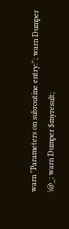warn "Parameters on subroutine entry:"; warn Dumper \@_; warn Dumper $myresult;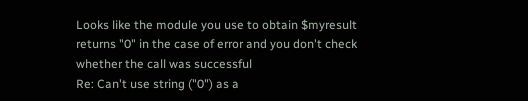Looks like the module you use to obtain $myresult returns "0" in the case of error and you don't check whether the call was successful
Re: Can't use string ("0") as a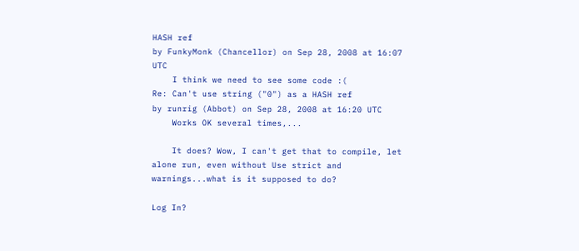HASH ref
by FunkyMonk (Chancellor) on Sep 28, 2008 at 16:07 UTC
    I think we need to see some code :(
Re: Can't use string ("0") as a HASH ref
by runrig (Abbot) on Sep 28, 2008 at 16:20 UTC
    Works OK several times,...

    It does? Wow, I can't get that to compile, let alone run, even without Use strict and warnings...what is it supposed to do?

Log In?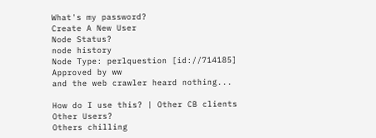What's my password?
Create A New User
Node Status?
node history
Node Type: perlquestion [id://714185]
Approved by ww
and the web crawler heard nothing...

How do I use this? | Other CB clients
Other Users?
Others chilling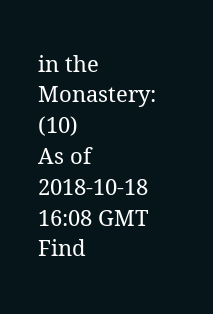in the Monastery: (10)
As of 2018-10-18 16:08 GMT
Find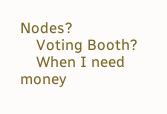Nodes?
    Voting Booth?
    When I need money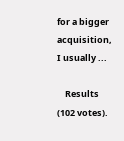for a bigger acquisition, I usually ...

    Results (102 votes).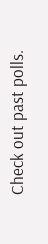Check out past polls.